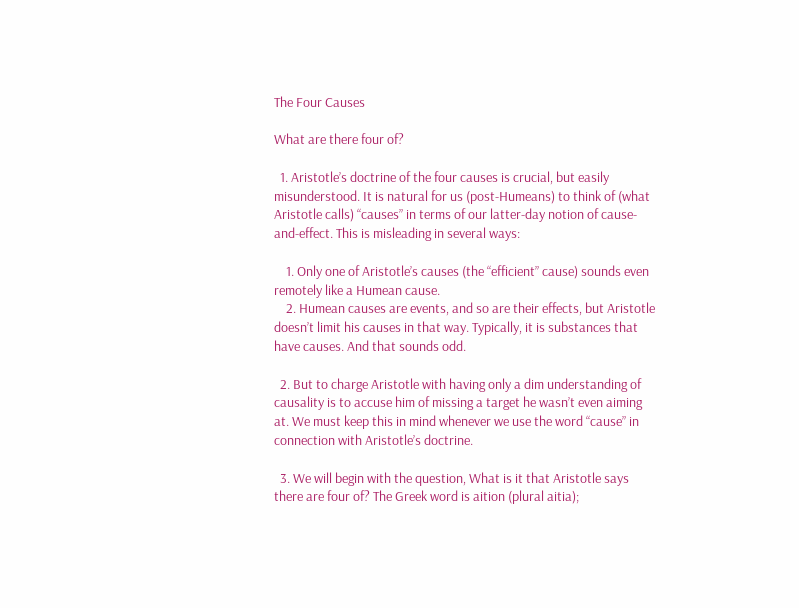The Four Causes

What are there four of?

  1. Aristotle’s doctrine of the four causes is crucial, but easily misunderstood. It is natural for us (post-Humeans) to think of (what Aristotle calls) “causes” in terms of our latter-day notion of cause-and-effect. This is misleading in several ways:

    1. Only one of Aristotle’s causes (the “efficient” cause) sounds even remotely like a Humean cause.
    2. Humean causes are events, and so are their effects, but Aristotle doesn’t limit his causes in that way. Typically, it is substances that have causes. And that sounds odd.

  2. But to charge Aristotle with having only a dim understanding of causality is to accuse him of missing a target he wasn’t even aiming at. We must keep this in mind whenever we use the word “cause” in connection with Aristotle’s doctrine.

  3. We will begin with the question, What is it that Aristotle says there are four of? The Greek word is aition (plural aitia);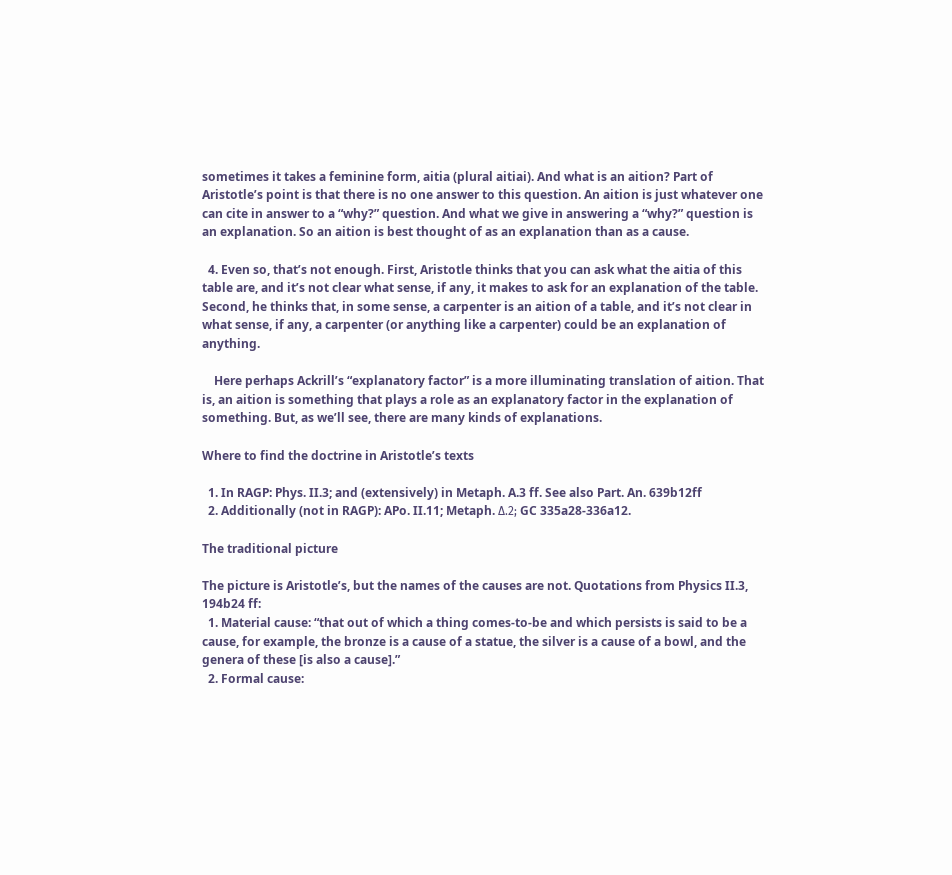sometimes it takes a feminine form, aitia (plural aitiai). And what is an aition? Part of Aristotle’s point is that there is no one answer to this question. An aition is just whatever one can cite in answer to a “why?” question. And what we give in answering a “why?” question is an explanation. So an aition is best thought of as an explanation than as a cause.

  4. Even so, that’s not enough. First, Aristotle thinks that you can ask what the aitia of this table are, and it’s not clear what sense, if any, it makes to ask for an explanation of the table. Second, he thinks that, in some sense, a carpenter is an aition of a table, and it’s not clear in what sense, if any, a carpenter (or anything like a carpenter) could be an explanation of anything.

    Here perhaps Ackrill’s “explanatory factor” is a more illuminating translation of aition. That is, an aition is something that plays a role as an explanatory factor in the explanation of something. But, as we’ll see, there are many kinds of explanations.

Where to find the doctrine in Aristotle’s texts

  1. In RAGP: Phys. II.3; and (extensively) in Metaph. A.3 ff. See also Part. An. 639b12ff
  2. Additionally (not in RAGP): APo. II.11; Metaph. Δ.2; GC 335a28-336a12.

The traditional picture

The picture is Aristotle’s, but the names of the causes are not. Quotations from Physics II.3, 194b24 ff:
  1. Material cause: “that out of which a thing comes-to-be and which persists is said to be a cause, for example, the bronze is a cause of a statue, the silver is a cause of a bowl, and the genera of these [is also a cause].”
  2. Formal cause: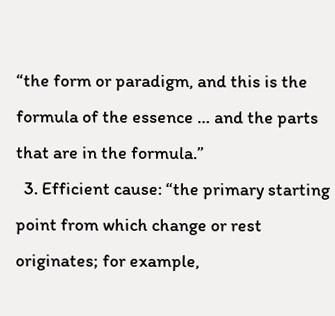“the form or paradigm, and this is the formula of the essence … and the parts that are in the formula.”
  3. Efficient cause: “the primary starting point from which change or rest originates; for example,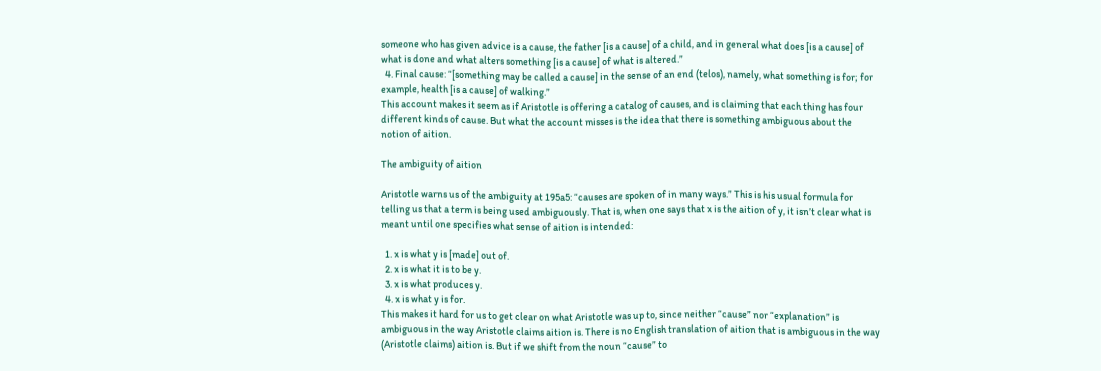someone who has given advice is a cause, the father [is a cause] of a child, and in general what does [is a cause] of what is done and what alters something [is a cause] of what is altered.”
  4. Final cause: “[something may be called a cause] in the sense of an end (telos), namely, what something is for; for example, health [is a cause] of walking.”
This account makes it seem as if Aristotle is offering a catalog of causes, and is claiming that each thing has four different kinds of cause. But what the account misses is the idea that there is something ambiguous about the notion of aition.

The ambiguity of aition

Aristotle warns us of the ambiguity at 195a5: “causes are spoken of in many ways.” This is his usual formula for telling us that a term is being used ambiguously. That is, when one says that x is the aition of y, it isn’t clear what is meant until one specifies what sense of aition is intended:

  1. x is what y is [made] out of.
  2. x is what it is to be y.
  3. x is what produces y.
  4. x is what y is for.
This makes it hard for us to get clear on what Aristotle was up to, since neither “cause” nor “explanation” is ambiguous in the way Aristotle claims aition is. There is no English translation of aition that is ambiguous in the way (Aristotle claims) aition is. But if we shift from the noun “cause” to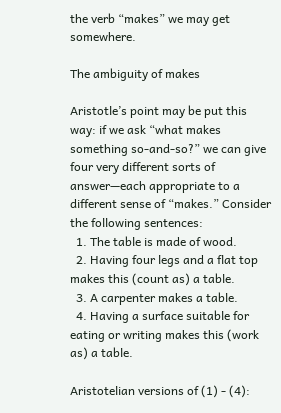the verb “makes” we may get somewhere.

The ambiguity of makes

Aristotle’s point may be put this way: if we ask “what makes something so-and-so?” we can give four very different sorts of answer—each appropriate to a different sense of “makes.” Consider the following sentences:
  1. The table is made of wood.
  2. Having four legs and a flat top makes this (count as) a table.
  3. A carpenter makes a table.
  4. Having a surface suitable for eating or writing makes this (work as) a table.

Aristotelian versions of (1) - (4):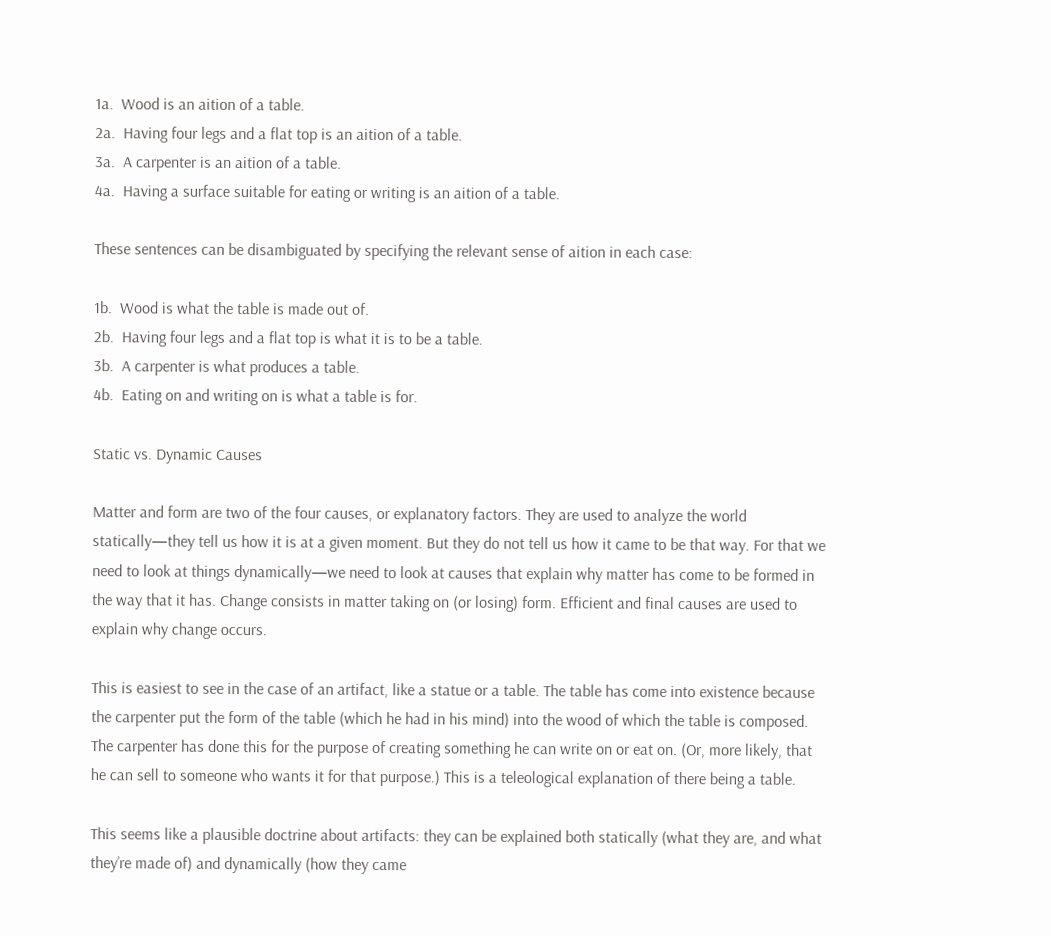1a.  Wood is an aition of a table.
2a.  Having four legs and a flat top is an aition of a table.
3a.  A carpenter is an aition of a table.
4a.  Having a surface suitable for eating or writing is an aition of a table.

These sentences can be disambiguated by specifying the relevant sense of aition in each case:

1b.  Wood is what the table is made out of.
2b.  Having four legs and a flat top is what it is to be a table.
3b.  A carpenter is what produces a table.
4b.  Eating on and writing on is what a table is for.

Static vs. Dynamic Causes

Matter and form are two of the four causes, or explanatory factors. They are used to analyze the world statically—they tell us how it is at a given moment. But they do not tell us how it came to be that way. For that we need to look at things dynamically—we need to look at causes that explain why matter has come to be formed in the way that it has. Change consists in matter taking on (or losing) form. Efficient and final causes are used to explain why change occurs.

This is easiest to see in the case of an artifact, like a statue or a table. The table has come into existence because the carpenter put the form of the table (which he had in his mind) into the wood of which the table is composed. The carpenter has done this for the purpose of creating something he can write on or eat on. (Or, more likely, that he can sell to someone who wants it for that purpose.) This is a teleological explanation of there being a table.

This seems like a plausible doctrine about artifacts: they can be explained both statically (what they are, and what they’re made of) and dynamically (how they came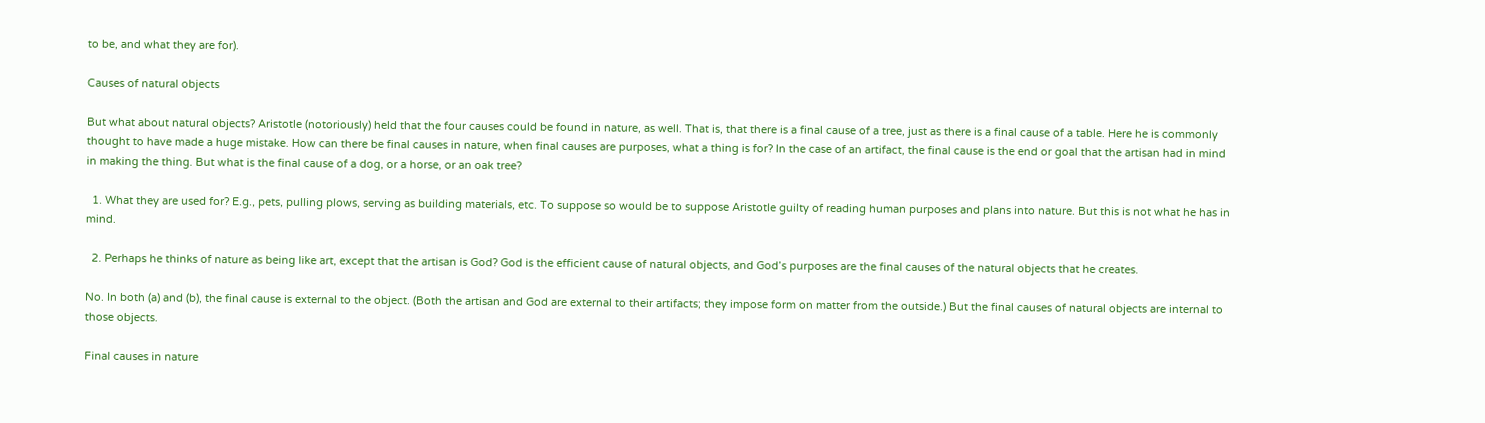to be, and what they are for).

Causes of natural objects

But what about natural objects? Aristotle (notoriously) held that the four causes could be found in nature, as well. That is, that there is a final cause of a tree, just as there is a final cause of a table. Here he is commonly thought to have made a huge mistake. How can there be final causes in nature, when final causes are purposes, what a thing is for? In the case of an artifact, the final cause is the end or goal that the artisan had in mind in making the thing. But what is the final cause of a dog, or a horse, or an oak tree?

  1. What they are used for? E.g., pets, pulling plows, serving as building materials, etc. To suppose so would be to suppose Aristotle guilty of reading human purposes and plans into nature. But this is not what he has in mind.

  2. Perhaps he thinks of nature as being like art, except that the artisan is God? God is the efficient cause of natural objects, and God’s purposes are the final causes of the natural objects that he creates.

No. In both (a) and (b), the final cause is external to the object. (Both the artisan and God are external to their artifacts; they impose form on matter from the outside.) But the final causes of natural objects are internal to those objects.

Final causes in nature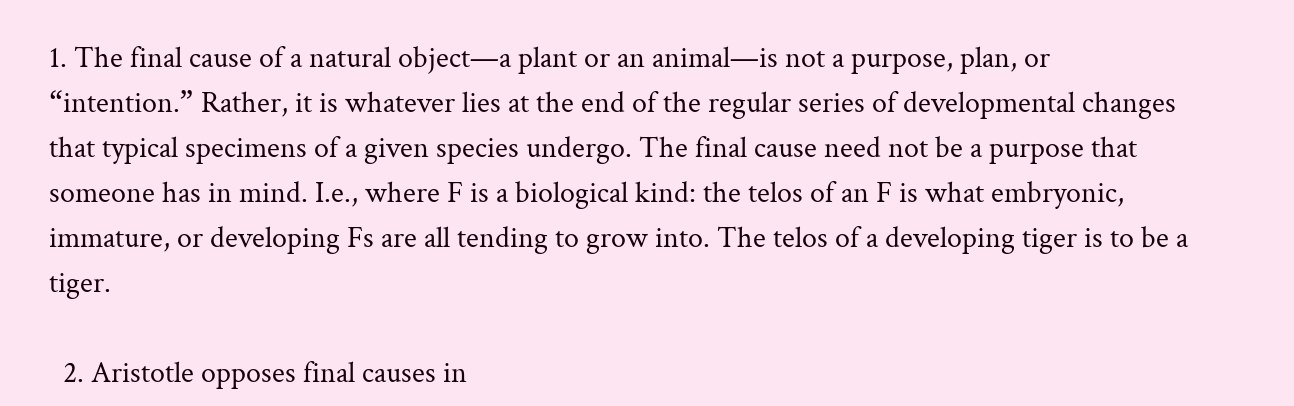1. The final cause of a natural object—a plant or an animal—is not a purpose, plan, or “intention.” Rather, it is whatever lies at the end of the regular series of developmental changes that typical specimens of a given species undergo. The final cause need not be a purpose that someone has in mind. I.e., where F is a biological kind: the telos of an F is what embryonic, immature, or developing Fs are all tending to grow into. The telos of a developing tiger is to be a tiger.

  2. Aristotle opposes final causes in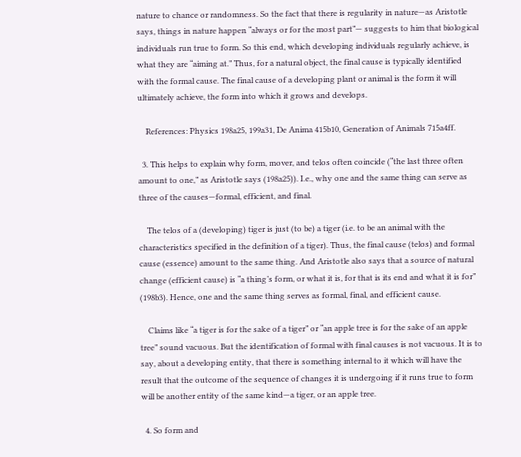nature to chance or randomness. So the fact that there is regularity in nature—as Aristotle says, things in nature happen “always or for the most part”— suggests to him that biological individuals run true to form. So this end, which developing individuals regularly achieve, is what they are “aiming at.” Thus, for a natural object, the final cause is typically identified with the formal cause. The final cause of a developing plant or animal is the form it will ultimately achieve, the form into which it grows and develops.

    References: Physics 198a25, 199a31, De Anima 415b10, Generation of Animals 715a4ff.

  3. This helps to explain why form, mover, and telos often coincide (“the last three often amount to one,” as Aristotle says (198a25)). I.e., why one and the same thing can serve as three of the causes—formal, efficient, and final.

    The telos of a (developing) tiger is just (to be) a tiger (i.e. to be an animal with the characteristics specified in the definition of a tiger). Thus, the final cause (telos) and formal cause (essence) amount to the same thing. And Aristotle also says that a source of natural change (efficient cause) is “a thing’s form, or what it is, for that is its end and what it is for” (198b3). Hence, one and the same thing serves as formal, final, and efficient cause.

    Claims like “a tiger is for the sake of a tiger” or “an apple tree is for the sake of an apple tree” sound vacuous. But the identification of formal with final causes is not vacuous. It is to say, about a developing entity, that there is something internal to it which will have the result that the outcome of the sequence of changes it is undergoing if it runs true to form will be another entity of the same kind—a tiger, or an apple tree.

  4. So form and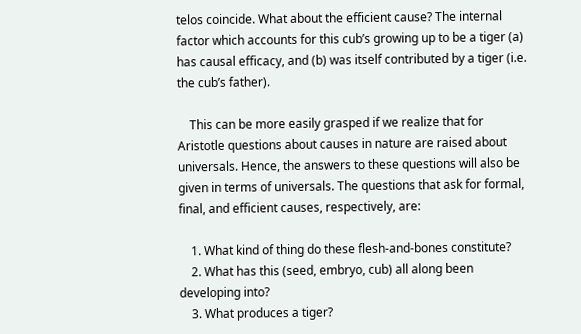telos coincide. What about the efficient cause? The internal factor which accounts for this cub’s growing up to be a tiger (a) has causal efficacy, and (b) was itself contributed by a tiger (i.e. the cub’s father).

    This can be more easily grasped if we realize that for Aristotle questions about causes in nature are raised about universals. Hence, the answers to these questions will also be given in terms of universals. The questions that ask for formal, final, and efficient causes, respectively, are:

    1. What kind of thing do these flesh-and-bones constitute?
    2. What has this (seed, embryo, cub) all along been developing into?
    3. What produces a tiger?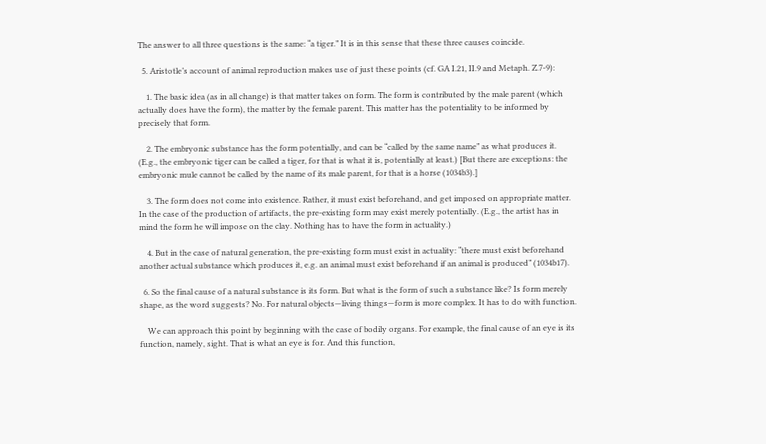The answer to all three questions is the same: “a tiger.” It is in this sense that these three causes coincide.

  5. Aristotle’s account of animal reproduction makes use of just these points (cf. GA I.21, II.9 and Metaph. Z.7-9):

    1. The basic idea (as in all change) is that matter takes on form. The form is contributed by the male parent (which actually does have the form), the matter by the female parent. This matter has the potentiality to be informed by precisely that form.

    2. The embryonic substance has the form potentially, and can be “called by the same name” as what produces it. (E.g., the embryonic tiger can be called a tiger, for that is what it is, potentially at least.) [But there are exceptions: the embryonic mule cannot be called by the name of its male parent, for that is a horse (1034b3).]

    3. The form does not come into existence. Rather, it must exist beforehand, and get imposed on appropriate matter. In the case of the production of artifacts, the pre-existing form may exist merely potentially. (E.g., the artist has in mind the form he will impose on the clay. Nothing has to have the form in actuality.)

    4. But in the case of natural generation, the pre-existing form must exist in actuality: “there must exist beforehand another actual substance which produces it, e.g. an animal must exist beforehand if an animal is produced” (1034b17).

  6. So the final cause of a natural substance is its form. But what is the form of such a substance like? Is form merely shape, as the word suggests? No. For natural objects—living things—form is more complex. It has to do with function.

    We can approach this point by beginning with the case of bodily organs. For example, the final cause of an eye is its function, namely, sight. That is what an eye is for. And this function,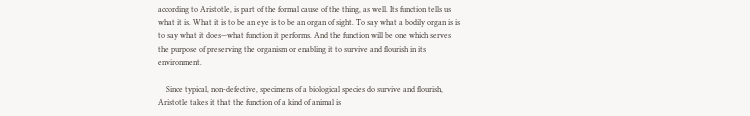according to Aristotle, is part of the formal cause of the thing, as well. Its function tells us what it is. What it is to be an eye is to be an organ of sight. To say what a bodily organ is is to say what it does—what function it performs. And the function will be one which serves the purpose of preserving the organism or enabling it to survive and flourish in its environment.

    Since typical, non-defective, specimens of a biological species do survive and flourish, Aristotle takes it that the function of a kind of animal is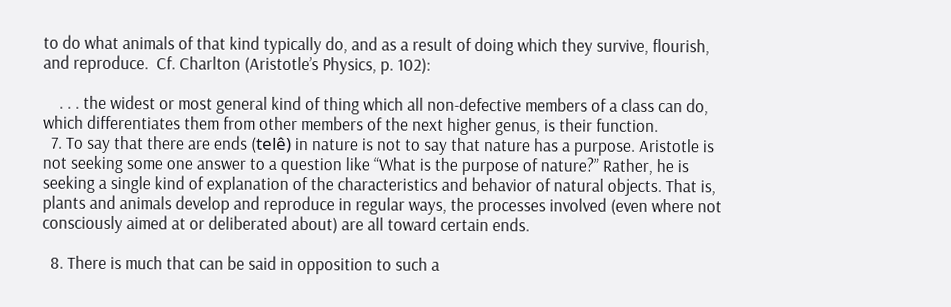to do what animals of that kind typically do, and as a result of doing which they survive, flourish, and reproduce.  Cf. Charlton (Aristotle’s Physics, p. 102):

    . . . the widest or most general kind of thing which all non-defective members of a class can do, which differentiates them from other members of the next higher genus, is their function.
  7. To say that there are ends (telê) in nature is not to say that nature has a purpose. Aristotle is not seeking some one answer to a question like “What is the purpose of nature?” Rather, he is seeking a single kind of explanation of the characteristics and behavior of natural objects. That is, plants and animals develop and reproduce in regular ways, the processes involved (even where not consciously aimed at or deliberated about) are all toward certain ends.

  8. There is much that can be said in opposition to such a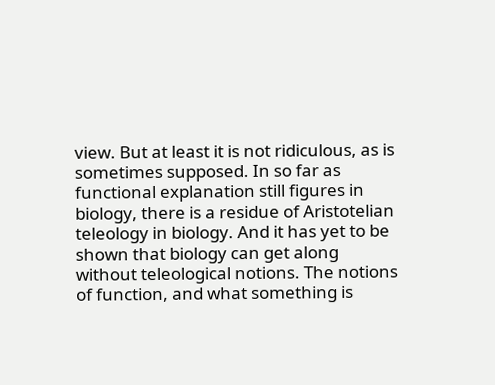view. But at least it is not ridiculous, as is sometimes supposed. In so far as functional explanation still figures in biology, there is a residue of Aristotelian teleology in biology. And it has yet to be shown that biology can get along without teleological notions. The notions of function, and what something is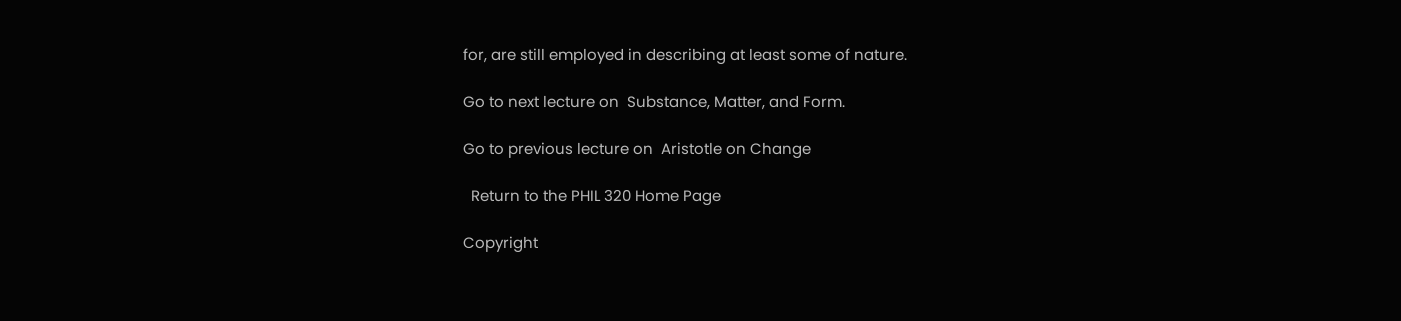for, are still employed in describing at least some of nature.

Go to next lecture on  Substance, Matter, and Form.

Go to previous lecture on  Aristotle on Change

  Return to the PHIL 320 Home Page

Copyright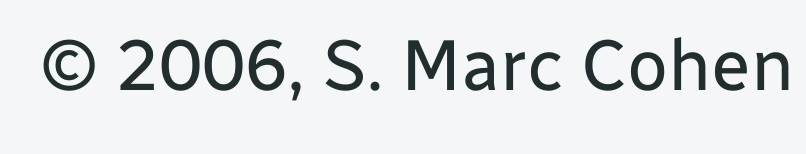© 2006, S. Marc Cohen